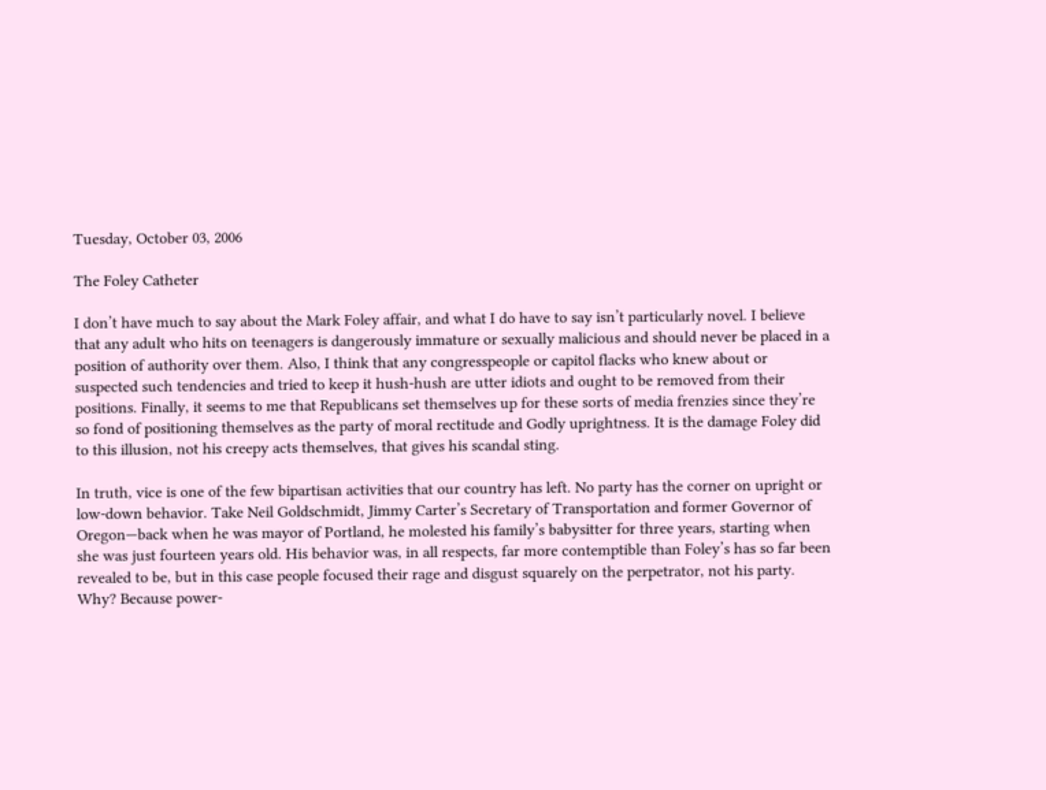Tuesday, October 03, 2006

The Foley Catheter

I don’t have much to say about the Mark Foley affair, and what I do have to say isn’t particularly novel. I believe that any adult who hits on teenagers is dangerously immature or sexually malicious and should never be placed in a position of authority over them. Also, I think that any congresspeople or capitol flacks who knew about or suspected such tendencies and tried to keep it hush-hush are utter idiots and ought to be removed from their positions. Finally, it seems to me that Republicans set themselves up for these sorts of media frenzies since they’re so fond of positioning themselves as the party of moral rectitude and Godly uprightness. It is the damage Foley did to this illusion, not his creepy acts themselves, that gives his scandal sting.

In truth, vice is one of the few bipartisan activities that our country has left. No party has the corner on upright or low-down behavior. Take Neil Goldschmidt, Jimmy Carter’s Secretary of Transportation and former Governor of Oregon—back when he was mayor of Portland, he molested his family’s babysitter for three years, starting when she was just fourteen years old. His behavior was, in all respects, far more contemptible than Foley’s has so far been revealed to be, but in this case people focused their rage and disgust squarely on the perpetrator, not his party. Why? Because power-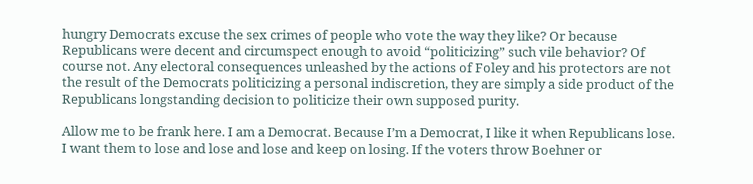hungry Democrats excuse the sex crimes of people who vote the way they like? Or because Republicans were decent and circumspect enough to avoid “politicizing” such vile behavior? Of course not. Any electoral consequences unleashed by the actions of Foley and his protectors are not the result of the Democrats politicizing a personal indiscretion, they are simply a side product of the Republicans longstanding decision to politicize their own supposed purity.

Allow me to be frank here. I am a Democrat. Because I’m a Democrat, I like it when Republicans lose. I want them to lose and lose and lose and keep on losing. If the voters throw Boehner or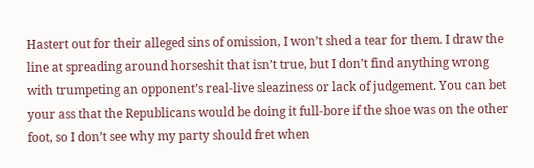Hastert out for their alleged sins of omission, I won’t shed a tear for them. I draw the line at spreading around horseshit that isn’t true, but I don’t find anything wrong with trumpeting an opponent’s real-live sleaziness or lack of judgement. You can bet your ass that the Republicans would be doing it full-bore if the shoe was on the other foot, so I don’t see why my party should fret when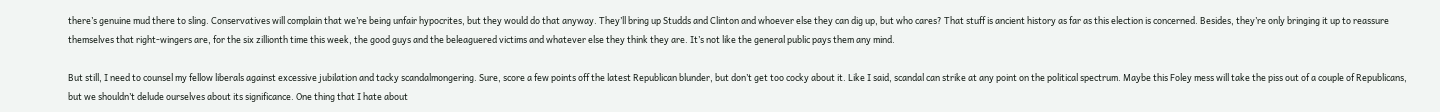there’s genuine mud there to sling. Conservatives will complain that we’re being unfair hypocrites, but they would do that anyway. They’ll bring up Studds and Clinton and whoever else they can dig up, but who cares? That stuff is ancient history as far as this election is concerned. Besides, they’re only bringing it up to reassure themselves that right-wingers are, for the six zillionth time this week, the good guys and the beleaguered victims and whatever else they think they are. It’s not like the general public pays them any mind.

But still, I need to counsel my fellow liberals against excessive jubilation and tacky scandalmongering. Sure, score a few points off the latest Republican blunder, but don’t get too cocky about it. Like I said, scandal can strike at any point on the political spectrum. Maybe this Foley mess will take the piss out of a couple of Republicans, but we shouldn’t delude ourselves about its significance. One thing that I hate about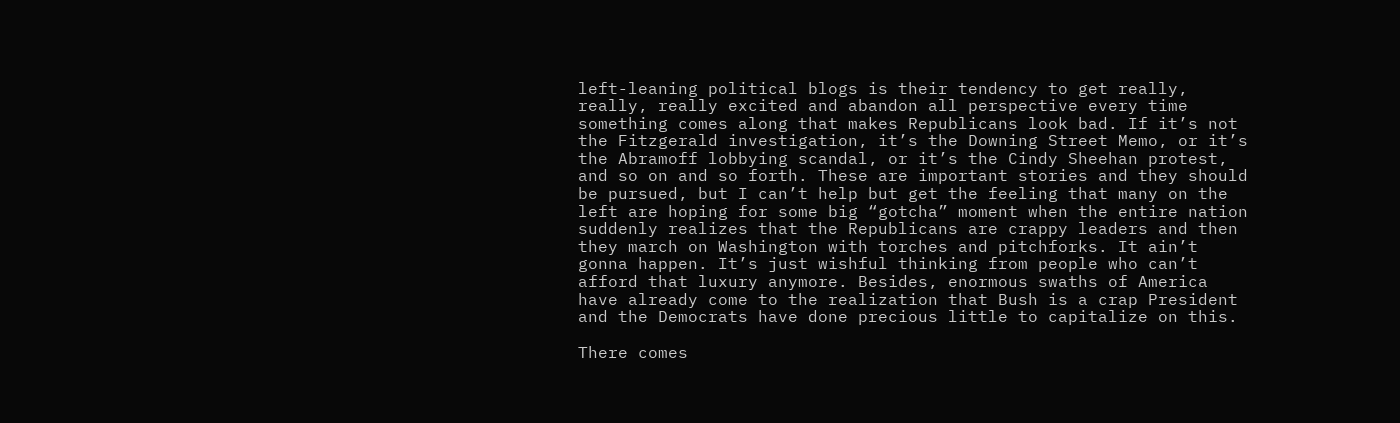left-leaning political blogs is their tendency to get really, really, really excited and abandon all perspective every time something comes along that makes Republicans look bad. If it’s not the Fitzgerald investigation, it’s the Downing Street Memo, or it’s the Abramoff lobbying scandal, or it’s the Cindy Sheehan protest, and so on and so forth. These are important stories and they should be pursued, but I can’t help but get the feeling that many on the left are hoping for some big “gotcha” moment when the entire nation suddenly realizes that the Republicans are crappy leaders and then they march on Washington with torches and pitchforks. It ain’t gonna happen. It’s just wishful thinking from people who can’t afford that luxury anymore. Besides, enormous swaths of America have already come to the realization that Bush is a crap President and the Democrats have done precious little to capitalize on this.

There comes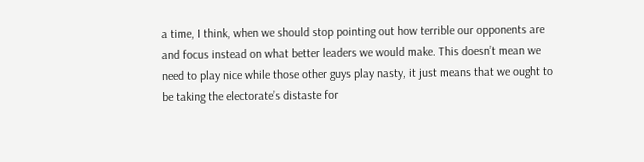a time, I think, when we should stop pointing out how terrible our opponents are and focus instead on what better leaders we would make. This doesn’t mean we need to play nice while those other guys play nasty, it just means that we ought to be taking the electorate’s distaste for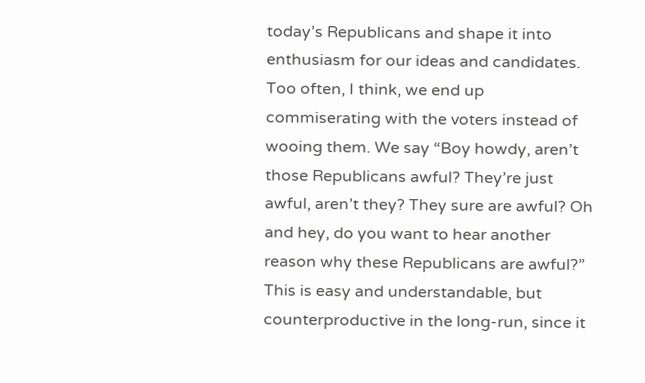today’s Republicans and shape it into enthusiasm for our ideas and candidates. Too often, I think, we end up commiserating with the voters instead of wooing them. We say “Boy howdy, aren’t those Republicans awful? They’re just awful, aren’t they? They sure are awful? Oh and hey, do you want to hear another reason why these Republicans are awful?” This is easy and understandable, but counterproductive in the long-run, since it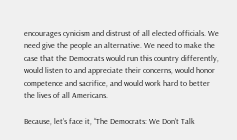encourages cynicism and distrust of all elected officials. We need give the people an alternative. We need to make the case that the Democrats would run this country differently, would listen to and appreciate their concerns, would honor competence and sacrifice, and would work hard to better the lives of all Americans.

Because, let’s face it, “The Democrats: We Don’t Talk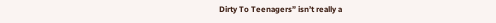Dirty To Teenagers” isn’t really a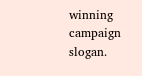winning campaign slogan.